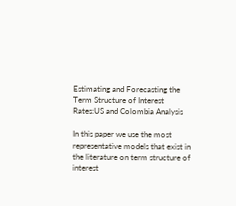Estimating and Forecasting the Term Structure of Interest Rates:US and Colombia Analysis

In this paper we use the most representative models that exist in the literature on term structure of interest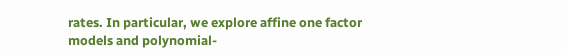rates. In particular, we explore affine one factor models and polynomial-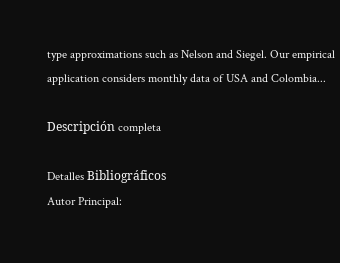type approximations such as Nelson and Siegel. Our empirical application considers monthly data of USA and Colombia...

Descripción completa

Detalles Bibliográficos
Autor Principal: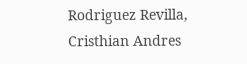Rodriguez Revilla, Cristhian Andres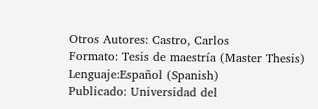Otros Autores: Castro, Carlos
Formato: Tesis de maestría (Master Thesis)
Lenguaje:Español (Spanish)
Publicado: Universidad del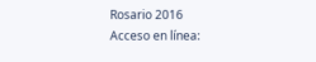Rosario 2016
Acceso en línea: